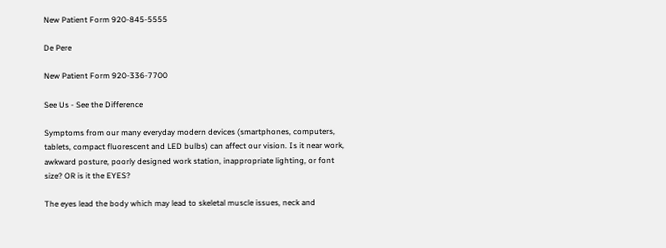New Patient Form 920-845-5555

De Pere

New Patient Form 920-336-7700

See Us - See the Difference

Symptoms from our many everyday modern devices (smartphones, computers, tablets, compact fluorescent and LED bulbs) can affect our vision. Is it near work, awkward posture, poorly designed work station, inappropriate lighting, or font size? OR is it the EYES?

The eyes lead the body which may lead to skeletal muscle issues, neck and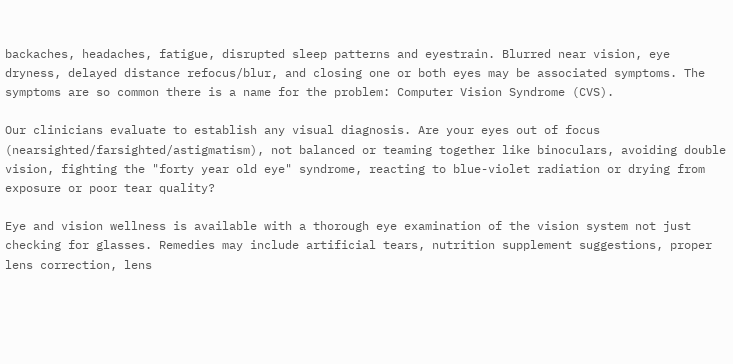backaches, headaches, fatigue, disrupted sleep patterns and eyestrain. Blurred near vision, eye dryness, delayed distance refocus/blur, and closing one or both eyes may be associated symptoms. The symptoms are so common there is a name for the problem: Computer Vision Syndrome (CVS).

Our clinicians evaluate to establish any visual diagnosis. Are your eyes out of focus (nearsighted/farsighted/astigmatism), not balanced or teaming together like binoculars, avoiding double vision, fighting the "forty year old eye" syndrome, reacting to blue-violet radiation or drying from exposure or poor tear quality?

Eye and vision wellness is available with a thorough eye examination of the vision system not just checking for glasses. Remedies may include artificial tears, nutrition supplement suggestions, proper lens correction, lens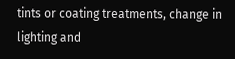tints or coating treatments, change in lighting and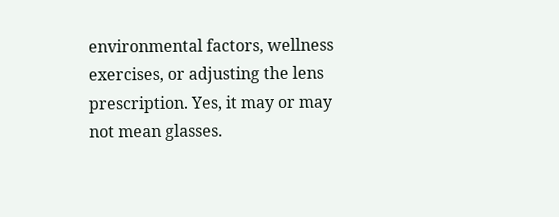environmental factors, wellness exercises, or adjusting the lens prescription. Yes, it may or may not mean glasses.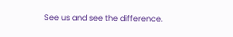See us and see the difference.